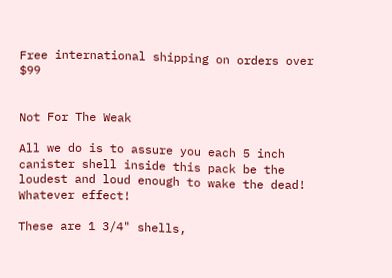Free international shipping on orders over $99


Not For The Weak

All we do is to assure you each 5 inch canister shell inside this pack be the loudest and loud enough to wake the dead! Whatever effect!

These are 1 3/4" shells,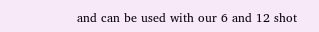and can be used with our 6 and 12 shot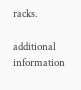racks.

additional information